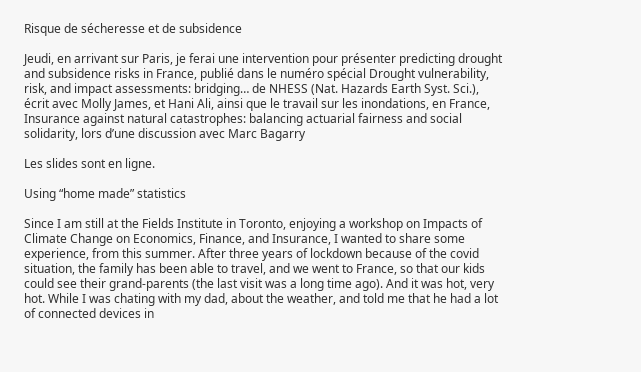Risque de sécheresse et de subsidence

Jeudi, en arrivant sur Paris, je ferai une intervention pour présenter predicting drought and subsidence risks in France, publié dans le numéro spécial Drought vulnerability, risk, and impact assessments: bridging… de NHESS (Nat. Hazards Earth Syst. Sci.), écrit avec Molly James, et Hani Ali, ainsi que le travail sur les inondations, en France, Insurance against natural catastrophes: balancing actuarial fairness and social solidarity, lors d’une discussion avec Marc Bagarry

Les slides sont en ligne.

Using “home made” statistics

Since I am still at the Fields Institute in Toronto, enjoying a workshop on Impacts of Climate Change on Economics, Finance, and Insurance, I wanted to share some experience, from this summer. After three years of lockdown because of the covid situation, the family has been able to travel, and we went to France, so that our kids could see their grand-parents (the last visit was a long time ago). And it was hot, very hot. While I was chating with my dad, about the weather, and told me that he had a lot of connected devices in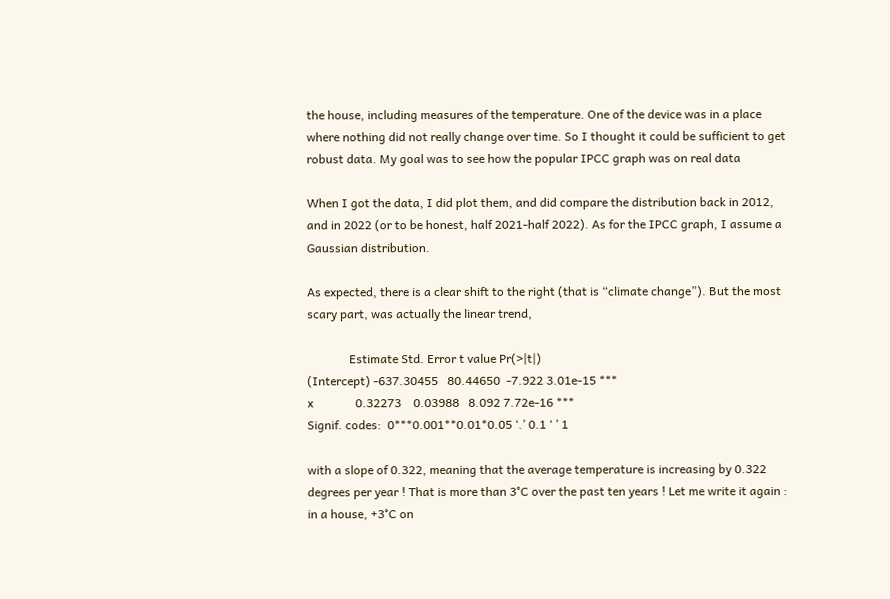the house, including measures of the temperature. One of the device was in a place where nothing did not really change over time. So I thought it could be sufficient to get robust data. My goal was to see how the popular IPCC graph was on real data

When I got the data, I did plot them, and did compare the distribution back in 2012, and in 2022 (or to be honest, half 2021-half 2022). As for the IPCC graph, I assume a Gaussian distribution.

As expected, there is a clear shift to the right (that is “climate change”). But the most scary part, was actually the linear trend,

              Estimate Std. Error t value Pr(>|t|)
(Intercept) -637.30455   80.44650  -7.922 3.01e-15 ***
x              0.32273    0.03988   8.092 7.72e-16 ***
Signif. codes:  0***0.001**0.01*0.05 ‘.’ 0.1 ‘ ’ 1

with a slope of 0.322, meaning that the average temperature is increasing by 0.322 degrees per year ! That is more than 3°C over the past ten years ! Let me write it again : in a house, +3°C on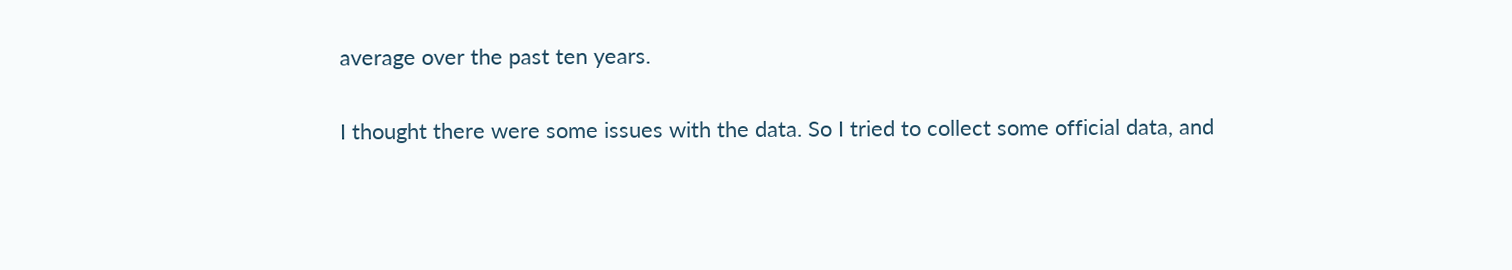average over the past ten years.

I thought there were some issues with the data. So I tried to collect some official data, and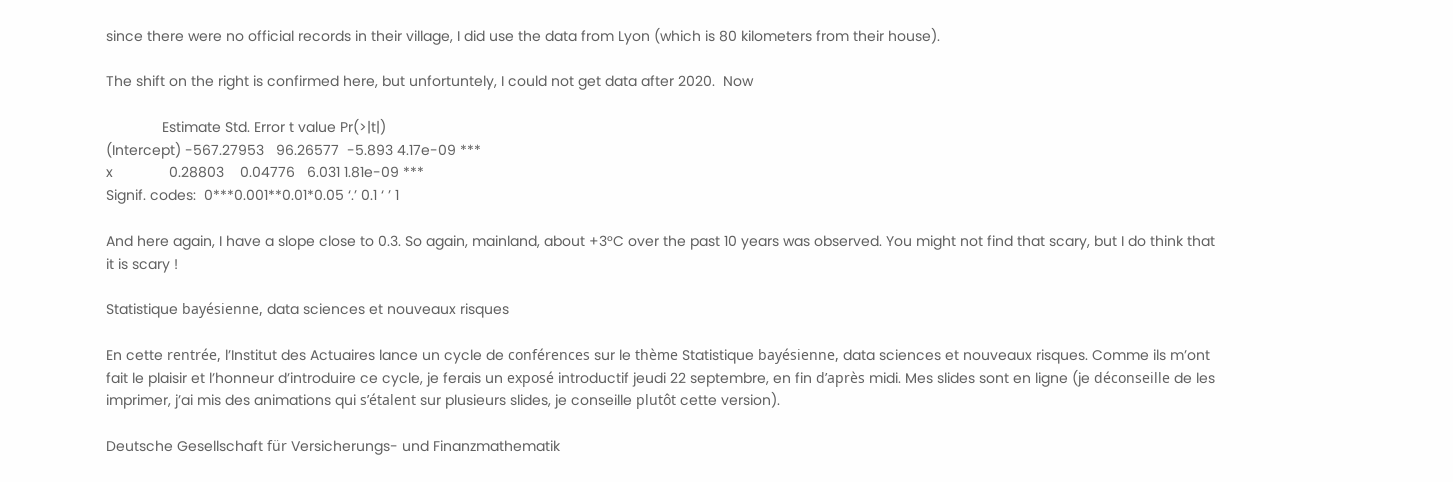since there were no official records in their village, I did use the data from Lyon (which is 80 kilometers from their house).

The shift on the right is confirmed here, but unfortuntely, I could not get data after 2020.  Now

              Estimate Std. Error t value Pr(>|t|)
(Intercept) -567.27953   96.26577  -5.893 4.17e-09 ***
x              0.28803    0.04776   6.031 1.81e-09 ***
Signif. codes:  0***0.001**0.01*0.05 ‘.’ 0.1 ‘ ’ 1

And here again, I have a slope close to 0.3. So again, mainland, about +3°C over the past 10 years was observed. You might not find that scary, but I do think that it is scary !

Statistique bayésienne, data sciences et nouveaux risques

En cette rentrée, l’Institut des Actuaires lance un cycle de conférences sur le thème Statistique bayésienne, data sciences et nouveaux risques. Comme ils m’ont fait le plaisir et l’honneur d’introduire ce cycle, je ferais un exposé introductif jeudi 22 septembre, en fin d’après midi. Mes slides sont en ligne (je déconseille de les imprimer, j’ai mis des animations qui s’étalent sur plusieurs slides, je conseille plutôt cette version).

Deutsche Gesellschaft für Versicherungs- und Finanzmathematik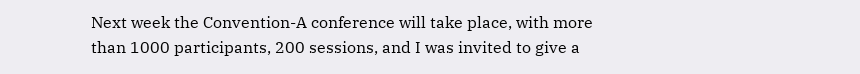Next week the Convention-A conference will take place, with more than 1000 participants, 200 sessions, and I was invited to give a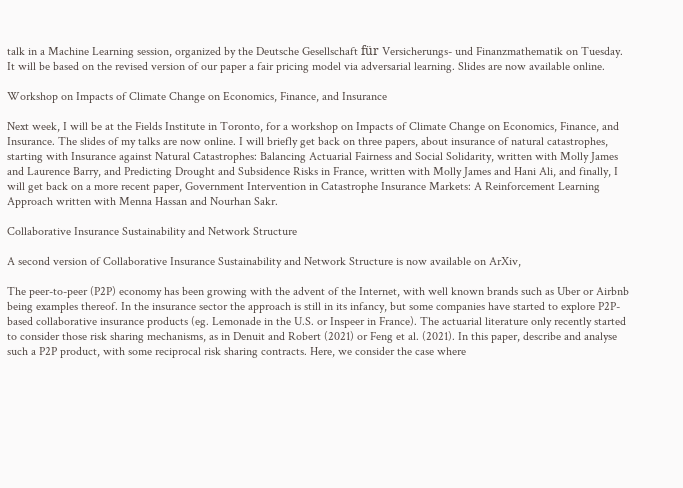talk in a Machine Learning session, organized by the Deutsche Gesellschaft für Versicherungs- und Finanzmathematik on Tuesday. It will be based on the revised version of our paper a fair pricing model via adversarial learning. Slides are now available online.

Workshop on Impacts of Climate Change on Economics, Finance, and Insurance

Next week, I will be at the Fields Institute in Toronto, for a workshop on Impacts of Climate Change on Economics, Finance, and Insurance. The slides of my talks are now online. I will briefly get back on three papers, about insurance of natural catastrophes, starting with Insurance against Natural Catastrophes: Balancing Actuarial Fairness and Social Solidarity, written with Molly James and Laurence Barry, and Predicting Drought and Subsidence Risks in France, written with Molly James and Hani Ali, and finally, I will get back on a more recent paper, Government Intervention in Catastrophe Insurance Markets: A Reinforcement Learning Approach written with Menna Hassan and Nourhan Sakr.

Collaborative Insurance Sustainability and Network Structure

A second version of Collaborative Insurance Sustainability and Network Structure is now available on ArXiv,

The peer-to-peer (P2P) economy has been growing with the advent of the Internet, with well known brands such as Uber or Airbnb being examples thereof. In the insurance sector the approach is still in its infancy, but some companies have started to explore P2P-based collaborative insurance products (eg. Lemonade in the U.S. or Inspeer in France). The actuarial literature only recently started to consider those risk sharing mechanisms, as in Denuit and Robert (2021) or Feng et al. (2021). In this paper, describe and analyse such a P2P product, with some reciprocal risk sharing contracts. Here, we consider the case where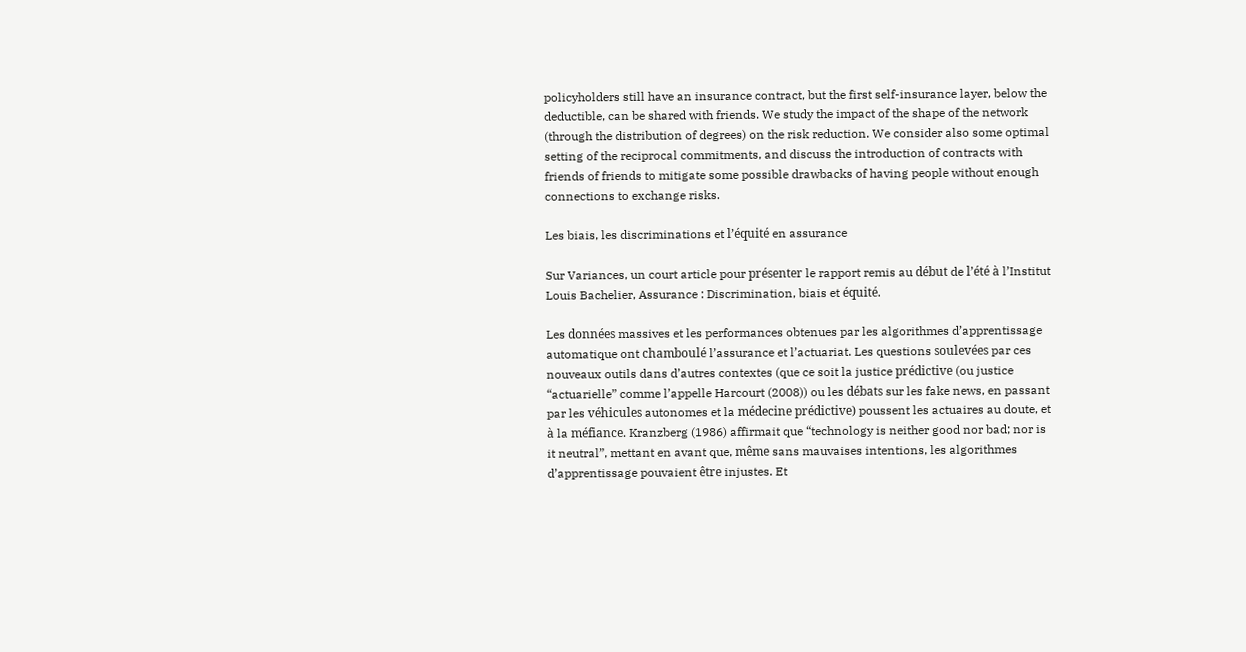policyholders still have an insurance contract, but the first self-insurance layer, below the deductible, can be shared with friends. We study the impact of the shape of the network (through the distribution of degrees) on the risk reduction. We consider also some optimal setting of the reciprocal commitments, and discuss the introduction of contracts with friends of friends to mitigate some possible drawbacks of having people without enough connections to exchange risks.

Les biais, les discriminations et l’équité en assurance

Sur Variances, un court article pour présenter le rapport remis au début de l’été à l’Institut Louis Bachelier, Assurance : Discrimination, biais et équité.

Les données massives et les performances obtenues par les algorithmes d’apprentissage automatique ont chamboulé l’assurance et l’actuariat. Les questions soulevées par ces nouveaux outils dans d’autres contextes (que ce soit la justice prédictive (ou justice “actuarielle” comme l’appelle Harcourt (2008)) ou les débats sur les fake news, en passant par les véhicules autonomes et la médecine prédictive) poussent les actuaires au doute, et à la méfiance. Kranzberg (1986) affirmait que “technology is neither good nor bad; nor is it neutral”, mettant en avant que, même sans mauvaises intentions, les algorithmes d’apprentissage pouvaient être injustes. Et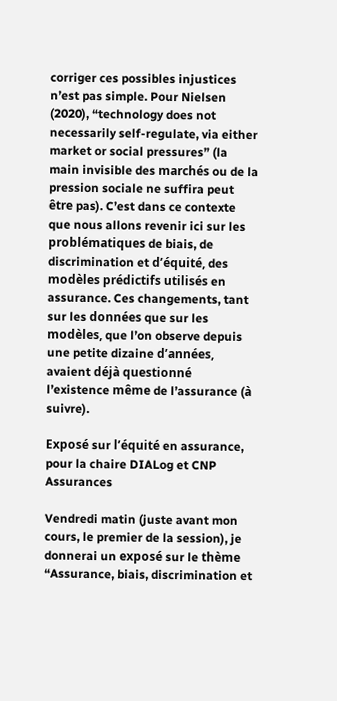corriger ces possibles injustices n’est pas simple. Pour Nielsen (2020), “technology does not necessarily self-regulate, via either market or social pressures” (la main invisible des marchés ou de la pression sociale ne suffira peut être pas). C’est dans ce contexte que nous allons revenir ici sur les problématiques de biais, de discrimination et d’équité, des modèles prédictifs utilisés en assurance. Ces changements, tant sur les données que sur les modèles, que l’on observe depuis une petite dizaine d’années, avaient déjà questionné l’existence même de l’assurance (à suivre).

Exposé sur l’équité en assurance, pour la chaire DIALog et CNP Assurances

Vendredi matin (juste avant mon cours, le premier de la session), je donnerai un exposé sur le thème “Assurance, biais, discrimination et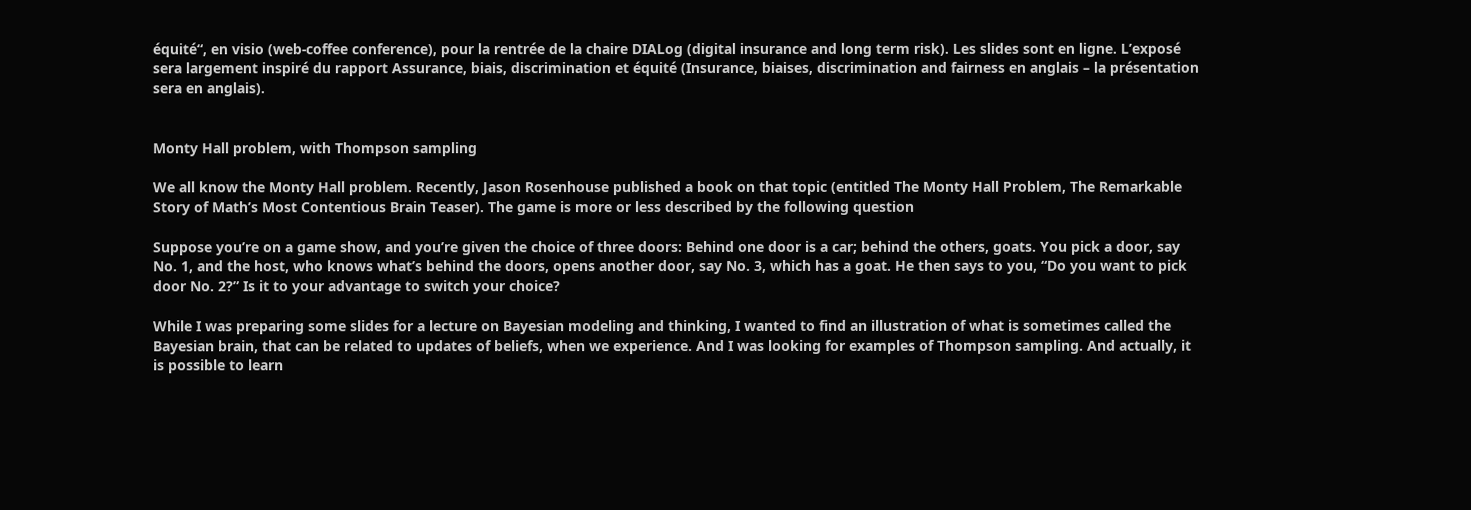équité“, en visio (web-coffee conference), pour la rentrée de la chaire DIALog (digital insurance and long term risk). Les slides sont en ligne. L’exposé sera largement inspiré du rapport Assurance, biais, discrimination et équité (Insurance, biaises, discrimination and fairness en anglais – la présentation sera en anglais).


Monty Hall problem, with Thompson sampling

We all know the Monty Hall problem. Recently, Jason Rosenhouse published a book on that topic (entitled The Monty Hall Problem, The Remarkable Story of Math’s Most Contentious Brain Teaser). The game is more or less described by the following question

Suppose you’re on a game show, and you’re given the choice of three doors: Behind one door is a car; behind the others, goats. You pick a door, say No. 1, and the host, who knows what’s behind the doors, opens another door, say No. 3, which has a goat. He then says to you, “Do you want to pick door No. 2?” Is it to your advantage to switch your choice?

While I was preparing some slides for a lecture on Bayesian modeling and thinking, I wanted to find an illustration of what is sometimes called the Bayesian brain, that can be related to updates of beliefs, when we experience. And I was looking for examples of Thompson sampling. And actually, it is possible to learn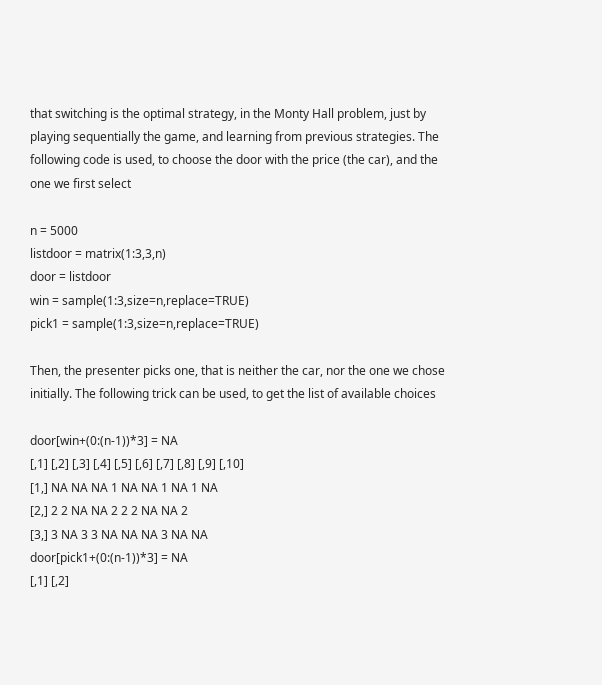that switching is the optimal strategy, in the Monty Hall problem, just by playing sequentially the game, and learning from previous strategies. The following code is used, to choose the door with the price (the car), and the one we first select

n = 5000
listdoor = matrix(1:3,3,n)
door = listdoor
win = sample(1:3,size=n,replace=TRUE)
pick1 = sample(1:3,size=n,replace=TRUE)

Then, the presenter picks one, that is neither the car, nor the one we chose initially. The following trick can be used, to get the list of available choices

door[win+(0:(n-1))*3] = NA
[,1] [,2] [,3] [,4] [,5] [,6] [,7] [,8] [,9] [,10]
[1,] NA NA NA 1 NA NA 1 NA 1 NA
[2,] 2 2 NA NA 2 2 2 NA NA 2
[3,] 3 NA 3 3 NA NA NA 3 NA NA
door[pick1+(0:(n-1))*3] = NA
[,1] [,2]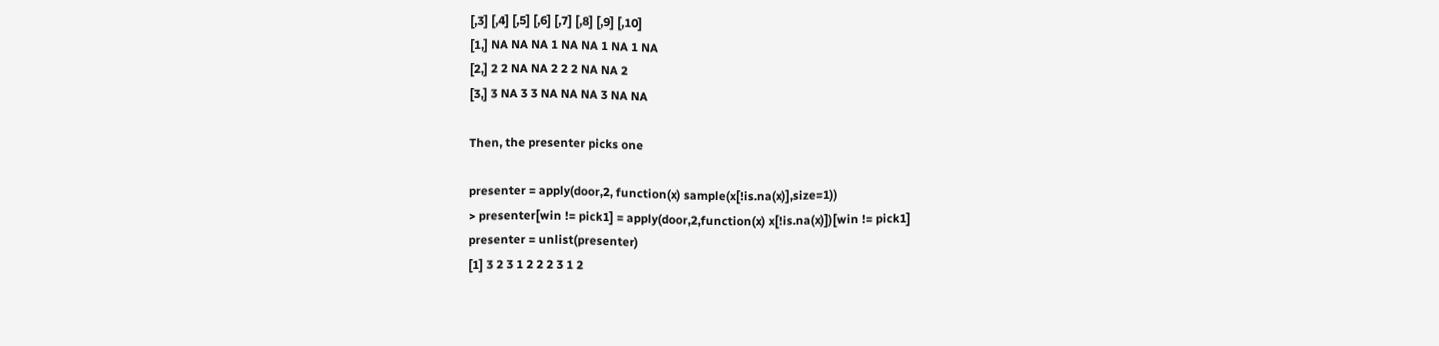[,3] [,4] [,5] [,6] [,7] [,8] [,9] [,10]
[1,] NA NA NA 1 NA NA 1 NA 1 NA
[2,] 2 2 NA NA 2 2 2 NA NA 2
[3,] 3 NA 3 3 NA NA NA 3 NA NA

Then, the presenter picks one

presenter = apply(door,2, function(x) sample(x[!is.na(x)],size=1))
> presenter[win != pick1] = apply(door,2,function(x) x[!is.na(x)])[win != pick1]
presenter = unlist(presenter)
[1] 3 2 3 1 2 2 2 3 1 2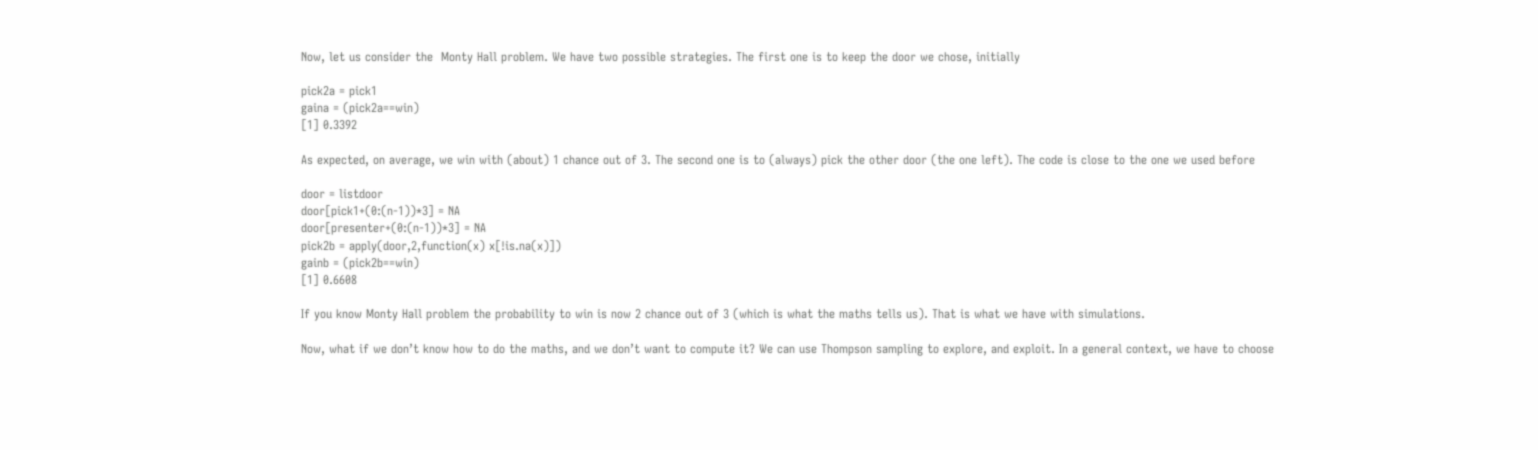Now, let us consider the  Monty Hall problem. We have two possible strategies. The first one is to keep the door we chose, initially

pick2a = pick1
gaina = (pick2a==win)
[1] 0.3392

As expected, on average, we win with (about) 1 chance out of 3. The second one is to (always) pick the other door (the one left). The code is close to the one we used before

door = listdoor
door[pick1+(0:(n-1))*3] = NA
door[presenter+(0:(n-1))*3] = NA
pick2b = apply(door,2,function(x) x[!is.na(x)])
gainb = (pick2b==win)
[1] 0.6608

If you know Monty Hall problem the probability to win is now 2 chance out of 3 (which is what the maths tells us). That is what we have with simulations.

Now, what if we don’t know how to do the maths, and we don’t want to compute it? We can use Thompson sampling to explore, and exploit. In a general context, we have to choose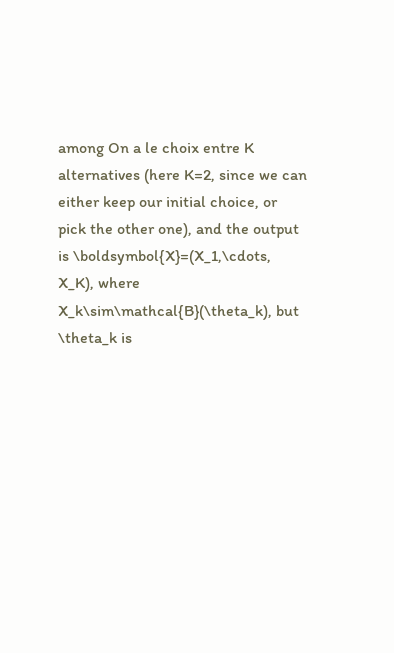among On a le choix entre K alternatives (here K=2, since we can either keep our initial choice, or pick the other one), and the output is \boldsymbol{X}=(X_1,\cdots, X_K), where X_k\sim\mathcal{B}(\theta_k), but \theta_k is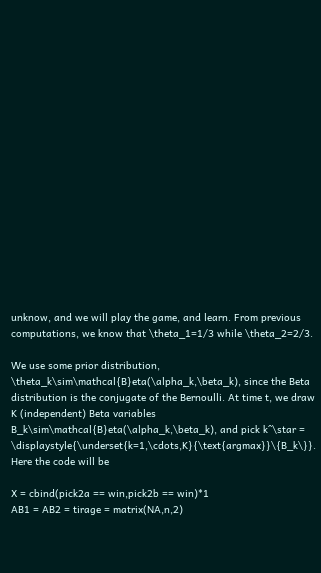unknow, and we will play the game, and learn. From previous computations, we know that \theta_1=1/3 while \theta_2=2/3.

We use some prior distribution, \theta_k\sim\mathcal{B}eta(\alpha_k,\beta_k), since the Beta distribution is the conjugate of the Bernoulli. At time t, we draw K (independent) Beta variables B_k\sim\mathcal{B}eta(\alpha_k,\beta_k), and pick k^\star = \displaystyle{\underset{k=1,\cdots,K}{\text{argmax}}\{B_k\}}.  Here the code will be

X = cbind(pick2a == win,pick2b == win)*1
AB1 = AB2 = tirage = matrix(NA,n,2)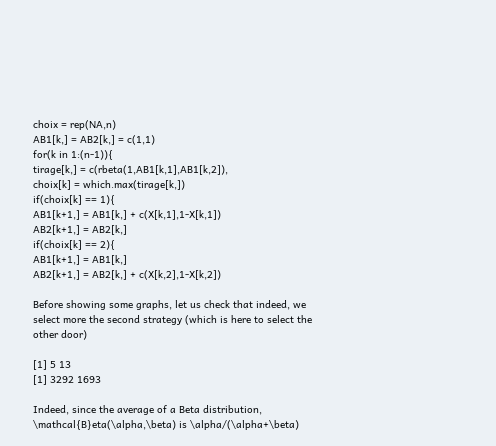choix = rep(NA,n)
AB1[k,] = AB2[k,] = c(1,1)
for(k in 1:(n-1)){
tirage[k,] = c(rbeta(1,AB1[k,1],AB1[k,2]),
choix[k] = which.max(tirage[k,])
if(choix[k] == 1){
AB1[k+1,] = AB1[k,] + c(X[k,1],1-X[k,1])
AB2[k+1,] = AB2[k,]
if(choix[k] == 2){
AB1[k+1,] = AB1[k,]
AB2[k+1,] = AB2[k,] + c(X[k,2],1-X[k,2])

Before showing some graphs, let us check that indeed, we select more the second strategy (which is here to select the other door)

[1] 5 13
[1] 3292 1693

Indeed, since the average of a Beta distribution, \mathcal{B}eta(\alpha,\beta) is \alpha/(\alpha+\beta)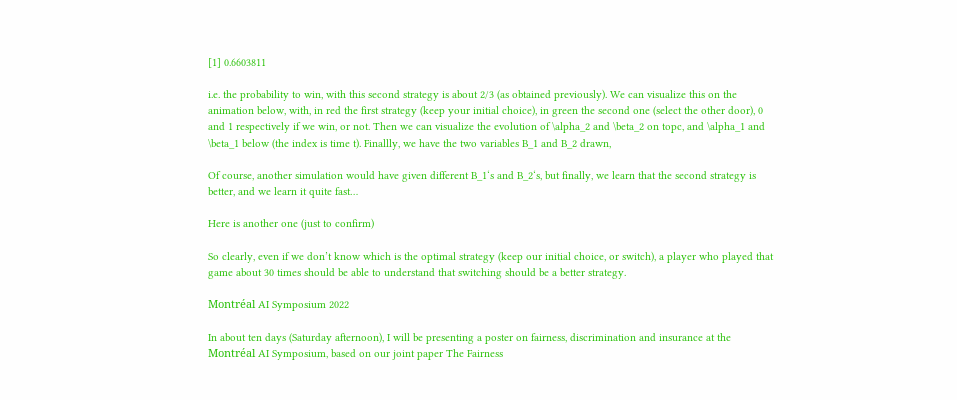[1] 0.6603811

i.e. the probability to win, with this second strategy is about 2/3 (as obtained previously). We can visualize this on the animation below, with, in red the first strategy (keep your initial choice), in green the second one (select the other door), 0 and 1 respectively if we win, or not. Then we can visualize the evolution of \alpha_2 and \beta_2 on topc, and \alpha_1 and \beta_1 below (the index is time t). Finallly, we have the two variables B_1 and B_2 drawn,

Of course, another simulation would have given different B_1‘s and B_2‘s, but finally, we learn that the second strategy is better, and we learn it quite fast…

Here is another one (just to confirm)

So clearly, even if we don’t know which is the optimal strategy (keep our initial choice, or switch), a player who played that game about 30 times should be able to understand that switching should be a better strategy.

Montréal AI Symposium 2022

In about ten days (Saturday afternoon), I will be presenting a poster on fairness, discrimination and insurance at the Montréal AI Symposium, based on our joint paper The Fairness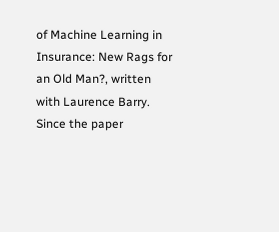of Machine Learning in Insurance: New Rags for an Old Man?, written with Laurence Barry. Since the paper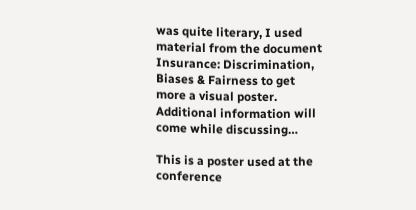was quite literary, I used material from the document Insurance: Discrimination, Biases & Fairness to get more a visual poster. Additional information will come while discussing…

This is a poster used at the conference